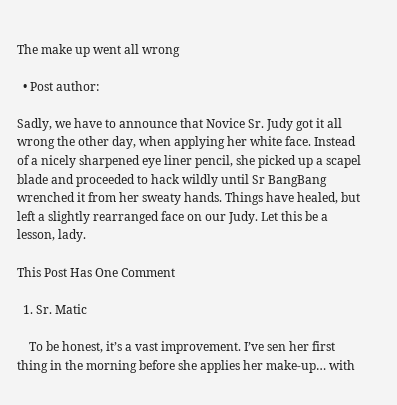The make up went all wrong

  • Post author:

Sadly, we have to announce that Novice Sr. Judy got it all wrong the other day, when applying her white face. Instead of a nicely sharpened eye liner pencil, she picked up a scapel blade and proceeded to hack wildly until Sr BangBang wrenched it from her sweaty hands. Things have healed, but left a slightly rearranged face on our Judy. Let this be a lesson, lady.

This Post Has One Comment

  1. Sr. Matic

    To be honest, it’s a vast improvement. I’ve sen her first thing in the morning before she applies her make-up… with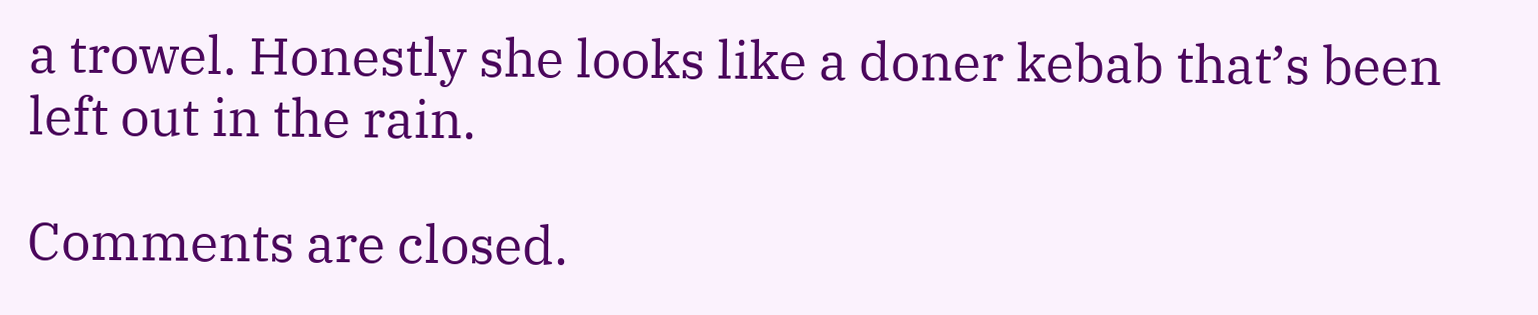a trowel. Honestly she looks like a doner kebab that’s been left out in the rain.

Comments are closed.